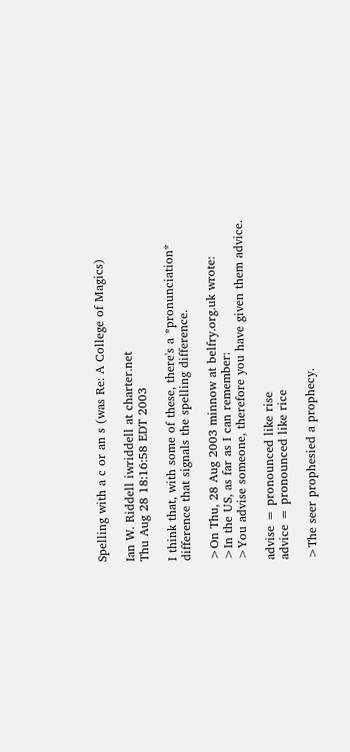Spelling with a c or an s (was Re: A College of Magics)

Ian W. Riddell iwriddell at charter.net
Thu Aug 28 18:16:58 EDT 2003

I think that, with some of these, there's a *pronunciation*
difference that signals the spelling difference.

>On Thu, 28 Aug 2003 minnow at belfry.org.uk wrote:
>In the US, as far as I can remember:
>You advise someone, therefore you have given them advice.

advise = pronounced like rise
advice = pronounced like rice

>The seer prophesied a prophecy.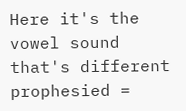Here it's the vowel sound that's different
prophesied =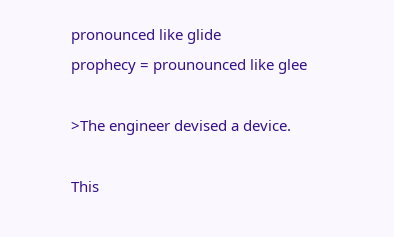pronounced like glide
prophecy = prounounced like glee

>The engineer devised a device.

This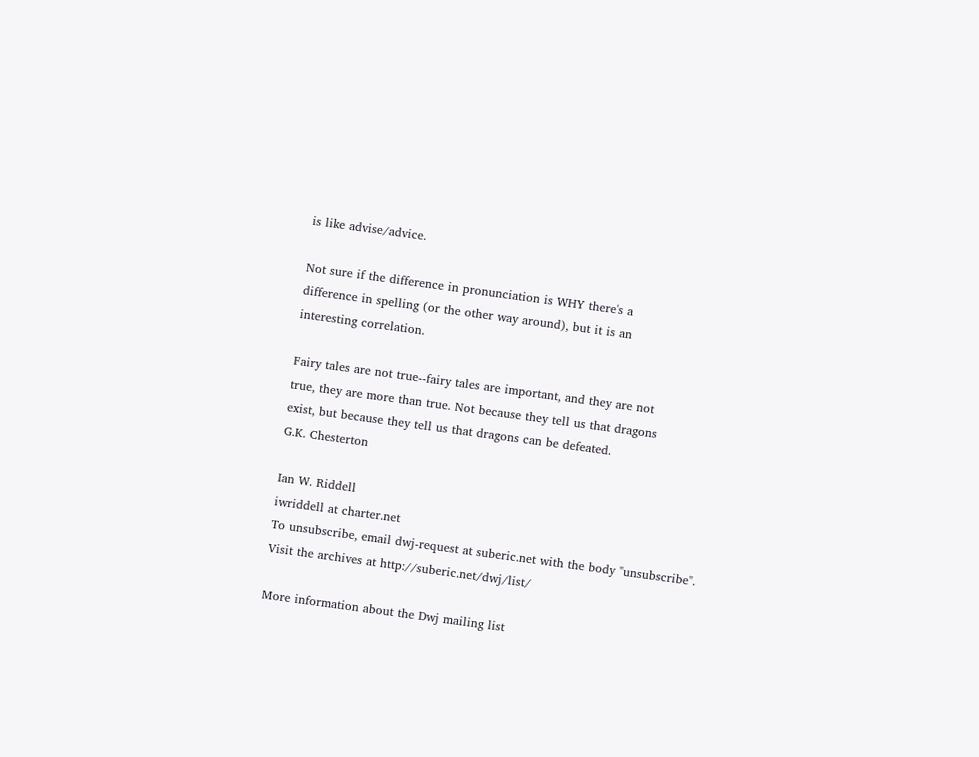is like advise/advice.

Not sure if the difference in pronunciation is WHY there's a
difference in spelling (or the other way around), but it is an
interesting correlation.

Fairy tales are not true--fairy tales are important, and they are not
true, they are more than true. Not because they tell us that dragons
exist, but because they tell us that dragons can be defeated.
G.K. Chesterton

Ian W. Riddell
iwriddell at charter.net
To unsubscribe, email dwj-request at suberic.net with the body "unsubscribe".
Visit the archives at http://suberic.net/dwj/list/

More information about the Dwj mailing list